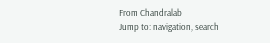From Chandralab
Jump to: navigation, search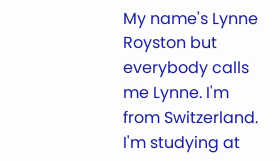My name's Lynne Royston but everybody calls me Lynne. I'm from Switzerland. I'm studying at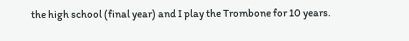the high school (final year) and I play the Trombone for 10 years.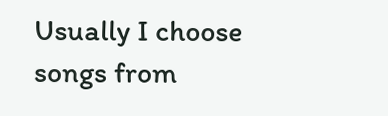Usually I choose songs from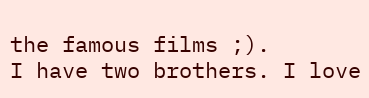the famous films ;).
I have two brothers. I love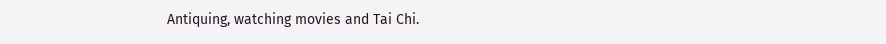Antiquing, watching movies and Tai Chi.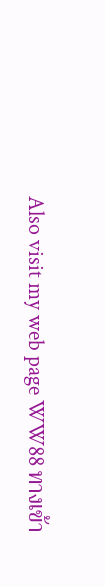Also visit my web page WW88 ทางเข้า